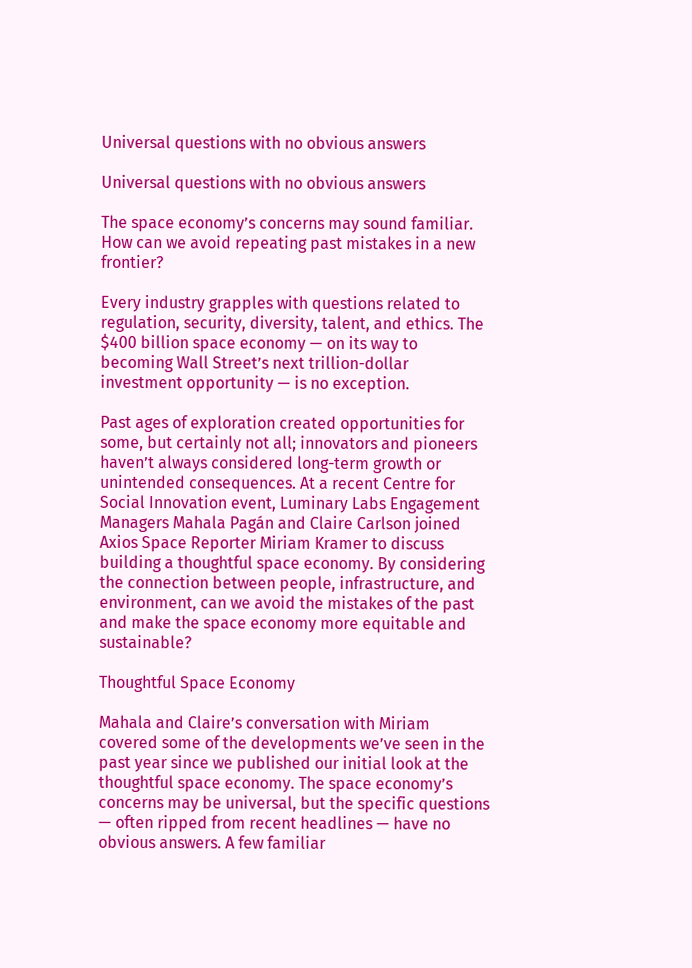Universal questions with no obvious answers

Universal questions with no obvious answers

The space economy’s concerns may sound familiar. How can we avoid repeating past mistakes in a new frontier?

Every industry grapples with questions related to regulation, security, diversity, talent, and ethics. The $400 billion space economy — on its way to becoming Wall Street’s next trillion-dollar investment opportunity — is no exception.

Past ages of exploration created opportunities for some, but certainly not all; innovators and pioneers haven’t always considered long-term growth or unintended consequences. At a recent Centre for Social Innovation event, Luminary Labs Engagement Managers Mahala Pagán and Claire Carlson joined Axios Space Reporter Miriam Kramer to discuss building a thoughtful space economy. By considering the connection between people, infrastructure, and environment, can we avoid the mistakes of the past and make the space economy more equitable and sustainable?

Thoughtful Space Economy

Mahala and Claire’s conversation with Miriam covered some of the developments we’ve seen in the past year since we published our initial look at the thoughtful space economy. The space economy’s concerns may be universal, but the specific questions — often ripped from recent headlines — have no obvious answers. A few familiar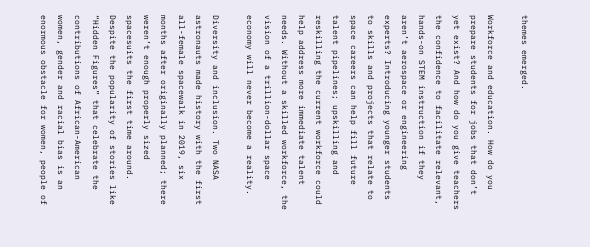themes emerged.

Workforce and education. How do you prepare students for jobs that don’t yet exist? And how do you give teachers the confidence to facilitate relevant, hands-on STEM instruction if they aren’t aerospace or engineering experts? Introducing younger students to skills and projects that relate to space careers can help fill future talent pipelines; upskilling and reskilling the current workforce could help address more immediate talent needs. Without a skilled workforce, the vision of a trillion-dollar space economy will never become a reality.

Diversity and inclusion. Two NASA astronauts made history with the first all-female spacewalk in 2019, six months after originally planned; there weren’t enough properly sized spacesuits the first time around. Despite the popularity of stories like “Hidden Figures” that celebrate the contributions of African-American women, gender and racial bias is an enormous obstacle for women, people of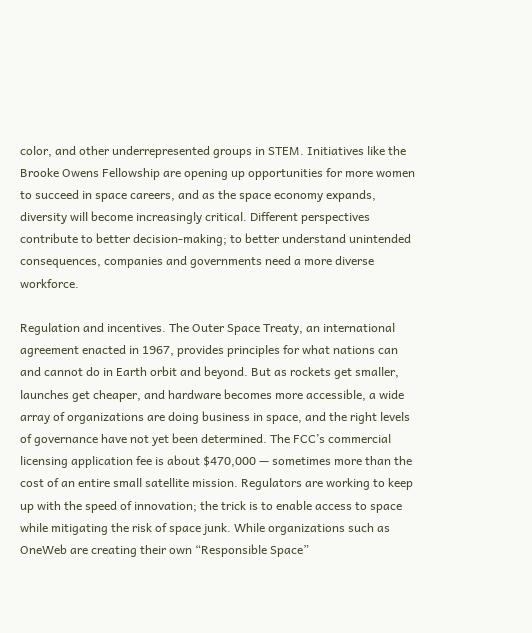color, and other underrepresented groups in STEM. Initiatives like the Brooke Owens Fellowship are opening up opportunities for more women to succeed in space careers, and as the space economy expands, diversity will become increasingly critical. Different perspectives contribute to better decision-making; to better understand unintended consequences, companies and governments need a more diverse workforce.

Regulation and incentives. The Outer Space Treaty, an international agreement enacted in 1967, provides principles for what nations can and cannot do in Earth orbit and beyond. But as rockets get smaller, launches get cheaper, and hardware becomes more accessible, a wide array of organizations are doing business in space, and the right levels of governance have not yet been determined. The FCC’s commercial licensing application fee is about $470,000 — sometimes more than the cost of an entire small satellite mission. Regulators are working to keep up with the speed of innovation; the trick is to enable access to space while mitigating the risk of space junk. While organizations such as OneWeb are creating their own “Responsible Space”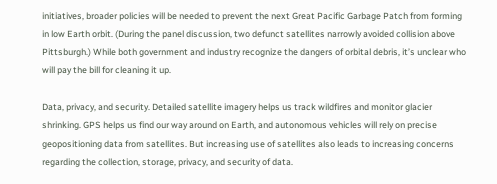initiatives, broader policies will be needed to prevent the next Great Pacific Garbage Patch from forming in low Earth orbit. (During the panel discussion, two defunct satellites narrowly avoided collision above Pittsburgh.) While both government and industry recognize the dangers of orbital debris, it’s unclear who will pay the bill for cleaning it up.

Data, privacy, and security. Detailed satellite imagery helps us track wildfires and monitor glacier shrinking. GPS helps us find our way around on Earth, and autonomous vehicles will rely on precise geopositioning data from satellites. But increasing use of satellites also leads to increasing concerns regarding the collection, storage, privacy, and security of data.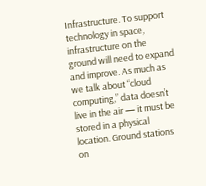Infrastructure. To support technology in space, infrastructure on the ground will need to expand and improve. As much as we talk about “cloud computing,” data doesn’t live in the air — it must be stored in a physical location. Ground stations on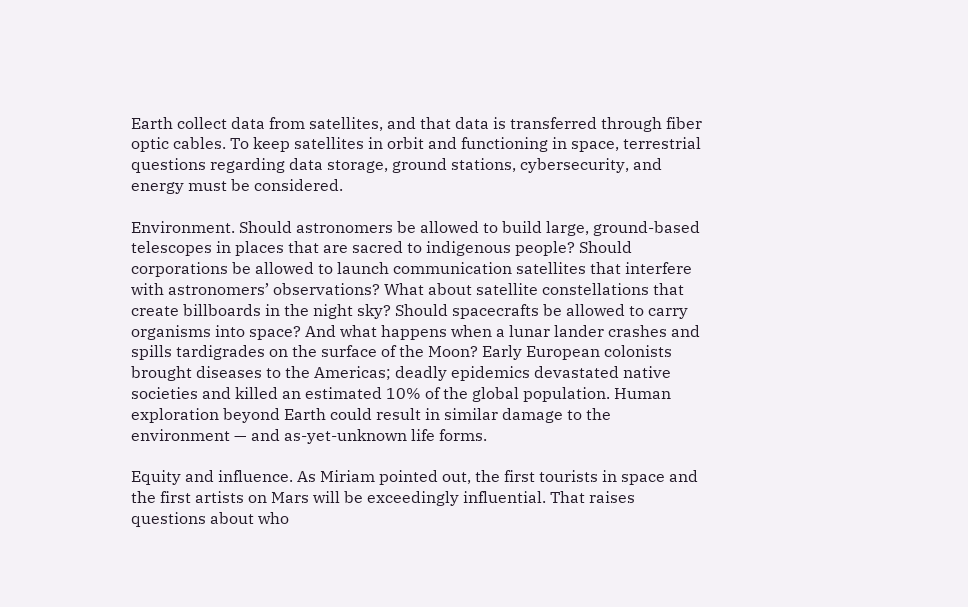Earth collect data from satellites, and that data is transferred through fiber optic cables. To keep satellites in orbit and functioning in space, terrestrial questions regarding data storage, ground stations, cybersecurity, and energy must be considered.

Environment. Should astronomers be allowed to build large, ground-based telescopes in places that are sacred to indigenous people? Should corporations be allowed to launch communication satellites that interfere with astronomers’ observations? What about satellite constellations that create billboards in the night sky? Should spacecrafts be allowed to carry organisms into space? And what happens when a lunar lander crashes and spills tardigrades on the surface of the Moon? Early European colonists brought diseases to the Americas; deadly epidemics devastated native societies and killed an estimated 10% of the global population. Human exploration beyond Earth could result in similar damage to the environment — and as-yet-unknown life forms.

Equity and influence. As Miriam pointed out, the first tourists in space and the first artists on Mars will be exceedingly influential. That raises questions about who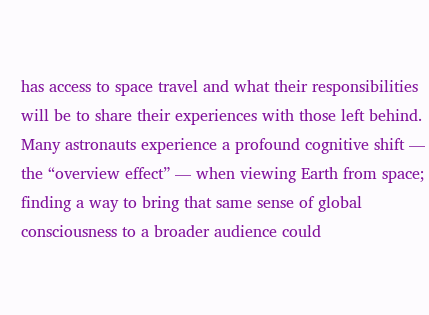has access to space travel and what their responsibilities will be to share their experiences with those left behind. Many astronauts experience a profound cognitive shift — the “overview effect” — when viewing Earth from space; finding a way to bring that same sense of global consciousness to a broader audience could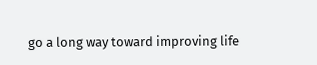go a long way toward improving life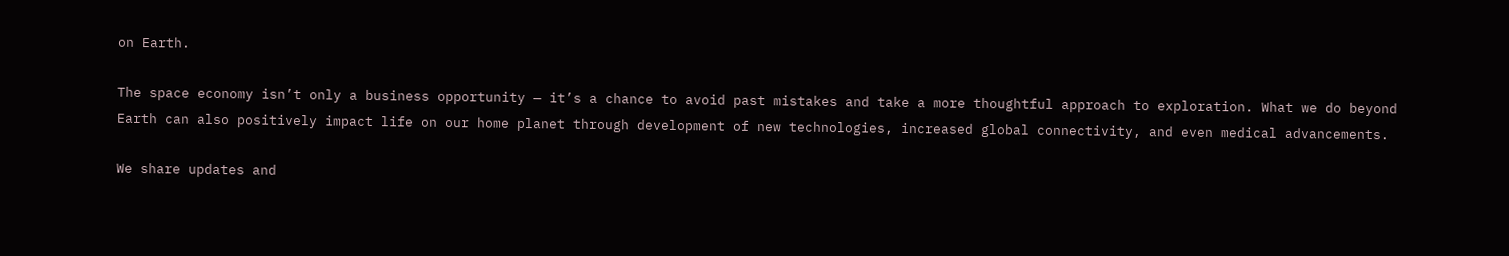on Earth.

The space economy isn’t only a business opportunity — it’s a chance to avoid past mistakes and take a more thoughtful approach to exploration. What we do beyond Earth can also positively impact life on our home planet through development of new technologies, increased global connectivity, and even medical advancements.

We share updates and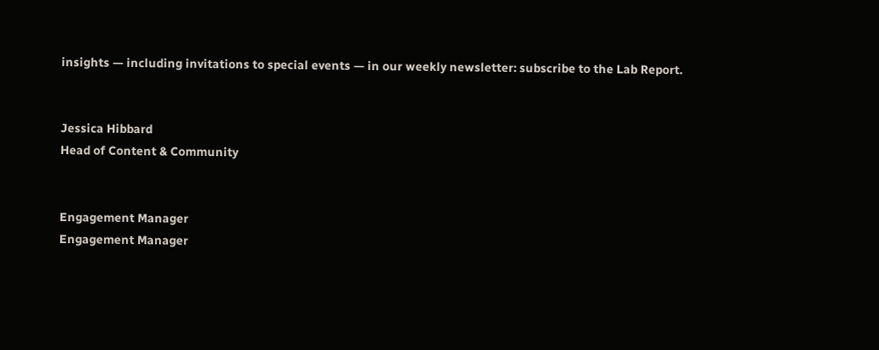insights — including invitations to special events — in our weekly newsletter: subscribe to the Lab Report.


Jessica Hibbard
Head of Content & Community


Engagement Manager
Engagement Manager